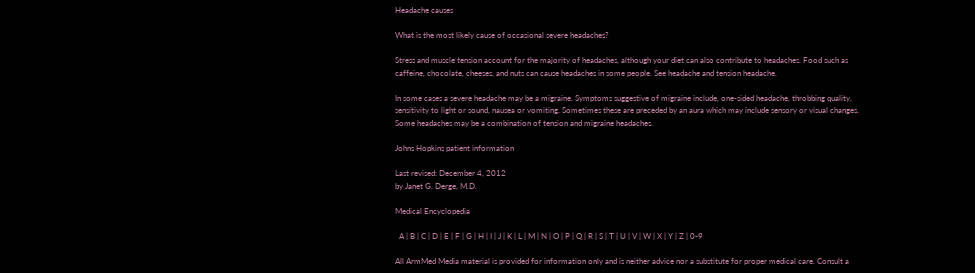Headache causes

What is the most likely cause of occasional severe headaches?

Stress and muscle tension account for the majority of headaches, although your diet can also contribute to headaches. Food such as caffeine, chocolate, cheeses, and nuts can cause headaches in some people. See headache and tension headache.

In some cases a severe headache may be a migraine. Symptoms suggestive of migraine include, one-sided headache, throbbing quality, sensitivity to light or sound, nausea or vomiting. Sometimes these are preceded by an aura which may include sensory or visual changes. Some headaches may be a combination of tension and migraine headaches.

Johns Hopkins patient information

Last revised: December 4, 2012
by Janet G. Derge, M.D.

Medical Encyclopedia

  A | B | C | D | E | F | G | H | I | J | K | L | M | N | O | P | Q | R | S | T | U | V | W | X | Y | Z | 0-9

All ArmMed Media material is provided for information only and is neither advice nor a substitute for proper medical care. Consult a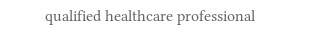qualified healthcare professional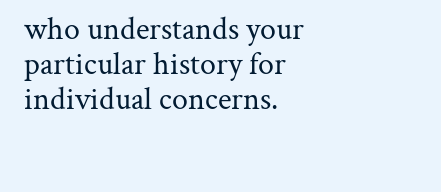who understands your particular history for individual concerns.